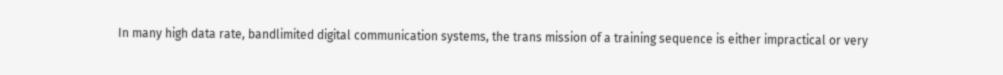In many high data rate, bandlimited digital communication systems, the trans mission of a training sequence is either impractical or very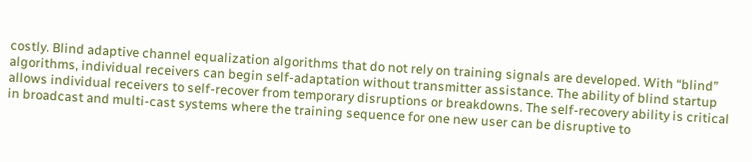costly. Blind adaptive channel equalization algorithms that do not rely on training signals are developed. With “blind” algorithms, individual receivers can begin self-adaptation without transmitter assistance. The ability of blind startup allows individual receivers to self-recover from temporary disruptions or breakdowns. The self-recovery ability is critical in broadcast and multi-cast systems where the training sequence for one new user can be disruptive to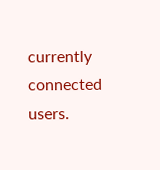currently connected users.